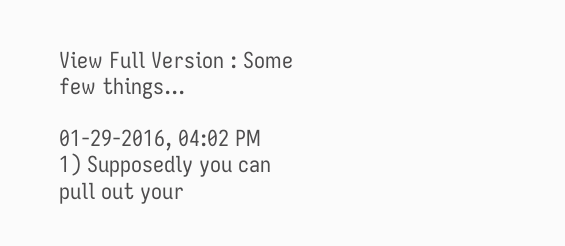View Full Version : Some few things...

01-29-2016, 04:02 PM
1) Supposedly you can pull out your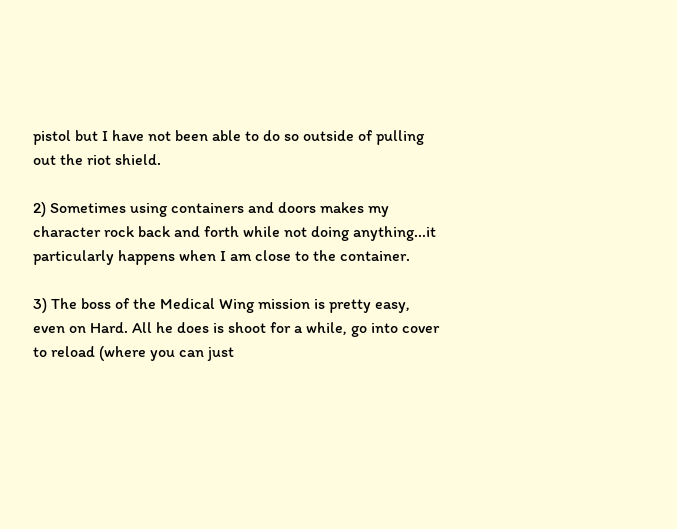pistol but I have not been able to do so outside of pulling out the riot shield.

2) Sometimes using containers and doors makes my character rock back and forth while not doing anything...it particularly happens when I am close to the container.

3) The boss of the Medical Wing mission is pretty easy, even on Hard. All he does is shoot for a while, go into cover to reload (where you can just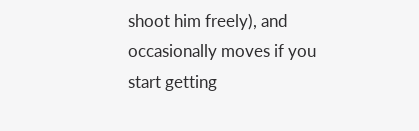shoot him freely), and occasionally moves if you start getting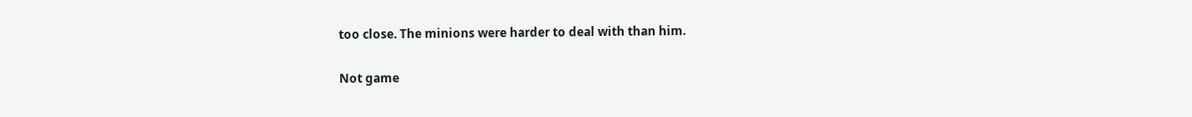too close. The minions were harder to deal with than him.

Not game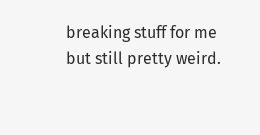breaking stuff for me but still pretty weird.